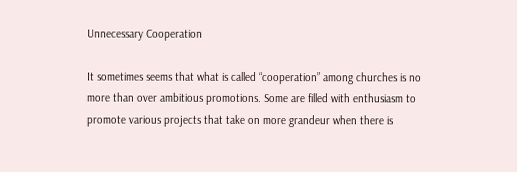Unnecessary Cooperation

It sometimes seems that what is called “cooperation” among churches is no more than over ambitious promotions. Some are filled with enthusiasm to promote various projects that take on more grandeur when there is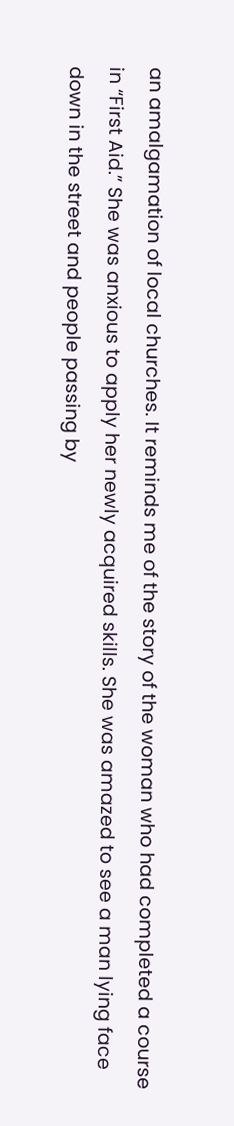an amalgamation of local churches. It reminds me of the story of the woman who had completed a course in “First Aid.” She was anxious to apply her newly acquired skills. She was amazed to see a man lying face down in the street and people passing by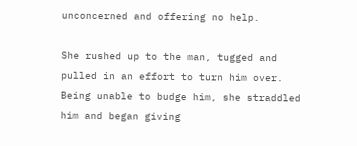unconcerned and offering no help.

She rushed up to the man, tugged and pulled in an effort to turn him over. Being unable to budge him, she straddled him and began giving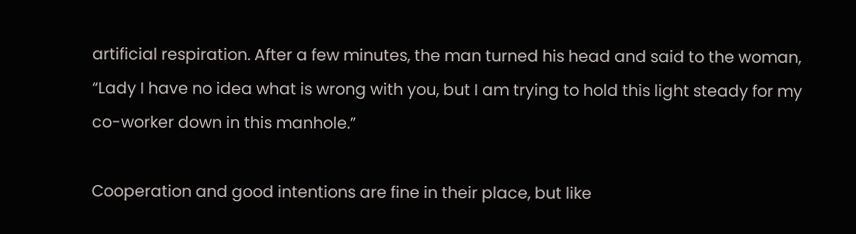artificial respiration. After a few minutes, the man turned his head and said to the woman, “Lady I have no idea what is wrong with you, but I am trying to hold this light steady for my co-worker down in this manhole.”

Cooperation and good intentions are fine in their place, but like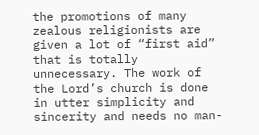the promotions of many zealous religionists are given a lot of “first aid” that is totally unnecessary. The work of the Lord’s church is done in utter simplicity and sincerity and needs no man-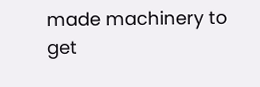made machinery to get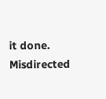it done. Misdirected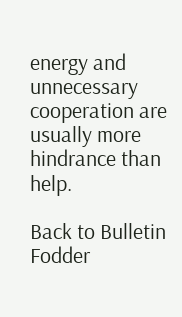energy and unnecessary cooperation are usually more hindrance than help.

Back to Bulletin Fodder